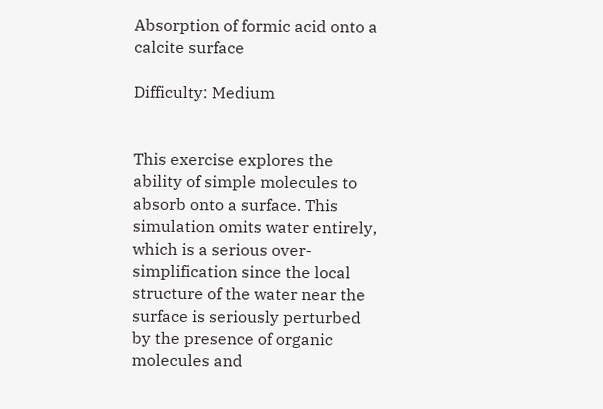Absorption of formic acid onto a calcite surface

Difficulty: Medium


This exercise explores the ability of simple molecules to absorb onto a surface. This simulation omits water entirely, which is a serious over-simplification since the local structure of the water near the surface is seriously perturbed by the presence of organic molecules and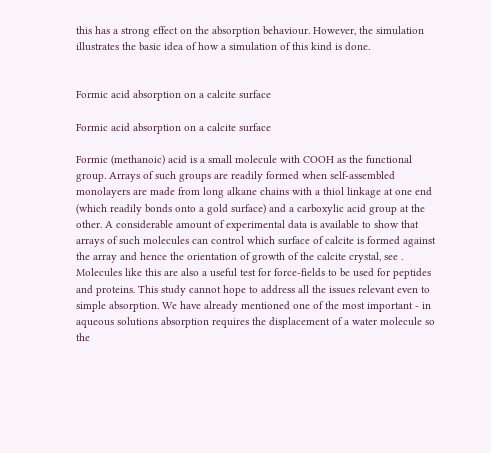this has a strong effect on the absorption behaviour. However, the simulation illustrates the basic idea of how a simulation of this kind is done.


Formic acid absorption on a calcite surface

Formic acid absorption on a calcite surface

Formic (methanoic) acid is a small molecule with COOH as the functional group. Arrays of such groups are readily formed when self-assembled monolayers are made from long alkane chains with a thiol linkage at one end (which readily bonds onto a gold surface) and a carboxylic acid group at the other. A considerable amount of experimental data is available to show that arrays of such molecules can control which surface of calcite is formed against the array and hence the orientation of growth of the calcite crystal, see . Molecules like this are also a useful test for force-fields to be used for peptides and proteins. This study cannot hope to address all the issues relevant even to simple absorption. We have already mentioned one of the most important - in aqueous solutions absorption requires the displacement of a water molecule so the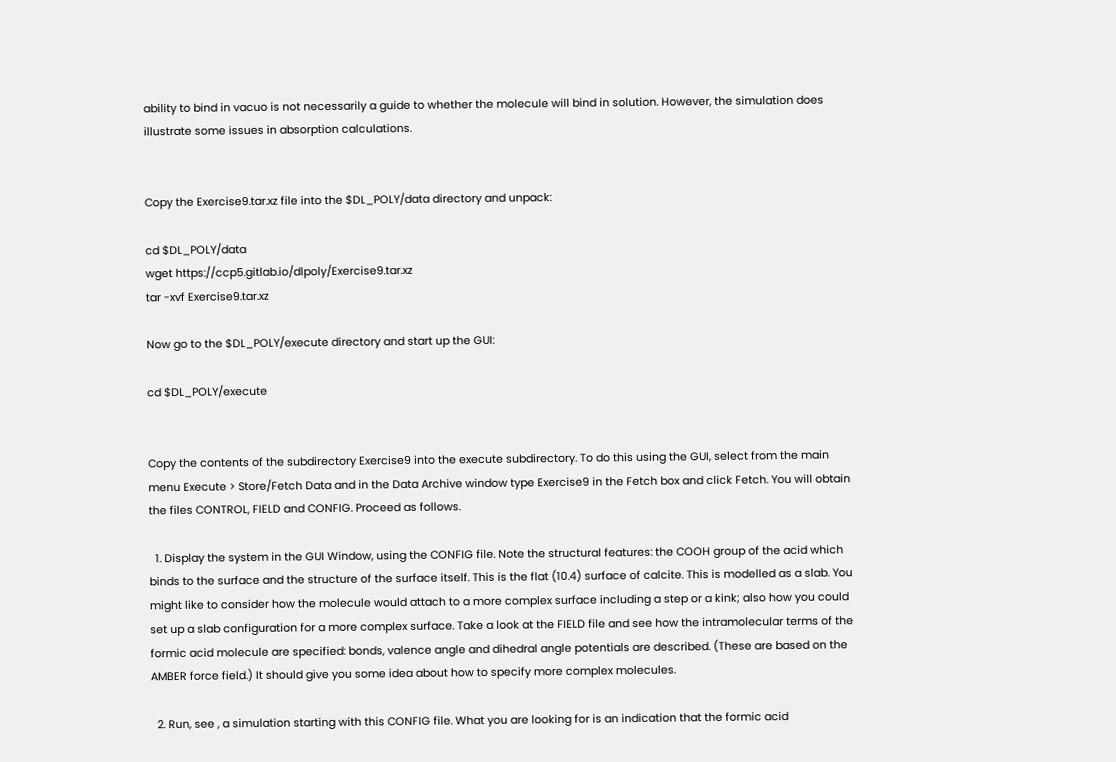ability to bind in vacuo is not necessarily a guide to whether the molecule will bind in solution. However, the simulation does illustrate some issues in absorption calculations.


Copy the Exercise9.tar.xz file into the $DL_POLY/data directory and unpack:

cd $DL_POLY/data
wget https://ccp5.gitlab.io/dlpoly/Exercise9.tar.xz
tar -xvf Exercise9.tar.xz

Now go to the $DL_POLY/execute directory and start up the GUI:

cd $DL_POLY/execute


Copy the contents of the subdirectory Exercise9 into the execute subdirectory. To do this using the GUI, select from the main menu Execute > Store/Fetch Data and in the Data Archive window type Exercise9 in the Fetch box and click Fetch. You will obtain the files CONTROL, FIELD and CONFIG. Proceed as follows.

  1. Display the system in the GUI Window, using the CONFIG file. Note the structural features: the COOH group of the acid which binds to the surface and the structure of the surface itself. This is the flat (10.4) surface of calcite. This is modelled as a slab. You might like to consider how the molecule would attach to a more complex surface including a step or a kink; also how you could set up a slab configuration for a more complex surface. Take a look at the FIELD file and see how the intramolecular terms of the formic acid molecule are specified: bonds, valence angle and dihedral angle potentials are described. (These are based on the AMBER force field.) It should give you some idea about how to specify more complex molecules.

  2. Run, see , a simulation starting with this CONFIG file. What you are looking for is an indication that the formic acid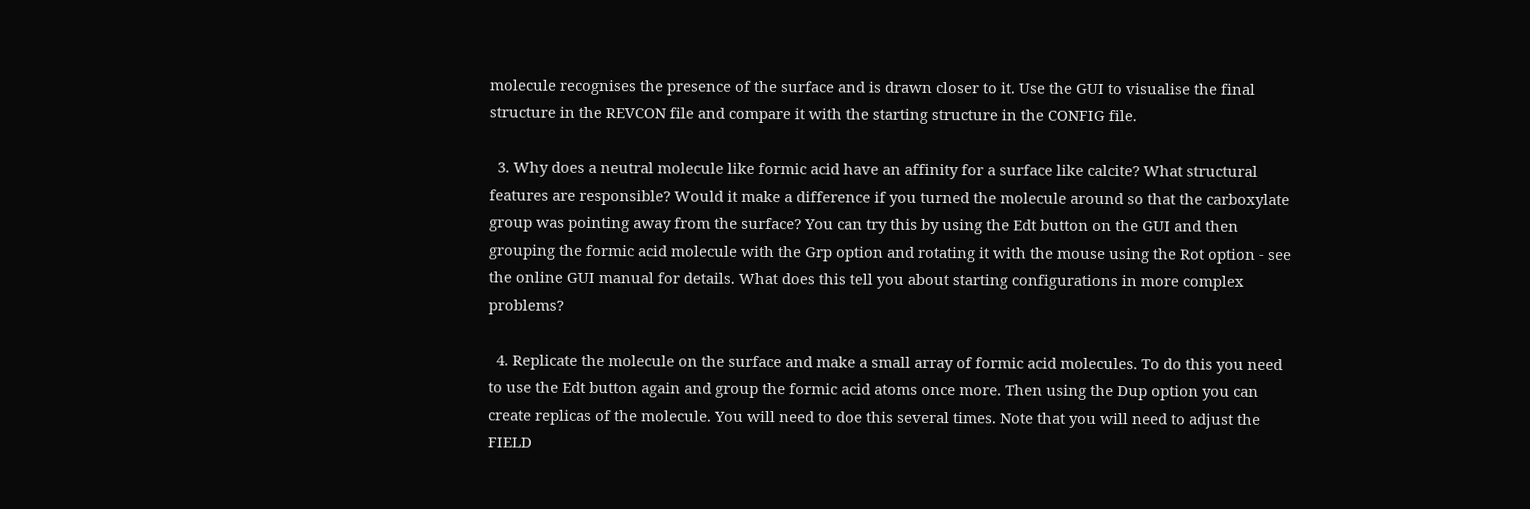molecule recognises the presence of the surface and is drawn closer to it. Use the GUI to visualise the final structure in the REVCON file and compare it with the starting structure in the CONFIG file.

  3. Why does a neutral molecule like formic acid have an affinity for a surface like calcite? What structural features are responsible? Would it make a difference if you turned the molecule around so that the carboxylate group was pointing away from the surface? You can try this by using the Edt button on the GUI and then grouping the formic acid molecule with the Grp option and rotating it with the mouse using the Rot option - see the online GUI manual for details. What does this tell you about starting configurations in more complex problems?

  4. Replicate the molecule on the surface and make a small array of formic acid molecules. To do this you need to use the Edt button again and group the formic acid atoms once more. Then using the Dup option you can create replicas of the molecule. You will need to doe this several times. Note that you will need to adjust the FIELD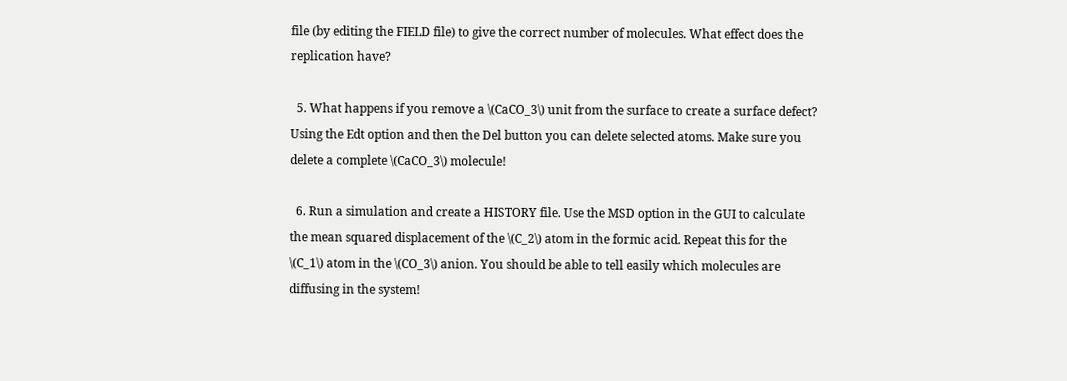file (by editing the FIELD file) to give the correct number of molecules. What effect does the replication have?

  5. What happens if you remove a \(CaCO_3\) unit from the surface to create a surface defect? Using the Edt option and then the Del button you can delete selected atoms. Make sure you delete a complete \(CaCO_3\) molecule!

  6. Run a simulation and create a HISTORY file. Use the MSD option in the GUI to calculate the mean squared displacement of the \(C_2\) atom in the formic acid. Repeat this for the \(C_1\) atom in the \(CO_3\) anion. You should be able to tell easily which molecules are diffusing in the system!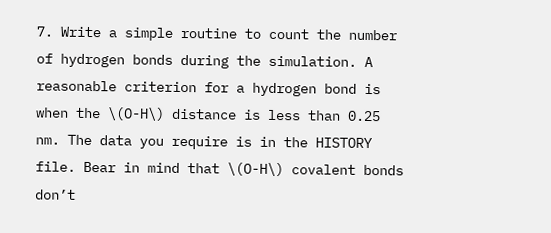7. Write a simple routine to count the number of hydrogen bonds during the simulation. A reasonable criterion for a hydrogen bond is when the \(O-H\) distance is less than 0.25 nm. The data you require is in the HISTORY file. Bear in mind that \(O-H\) covalent bonds don’t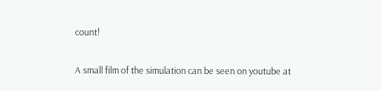count!

A small film of the simulation can be seen on youtube at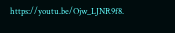https://youtu.be/Ojw_LJNR9f8.